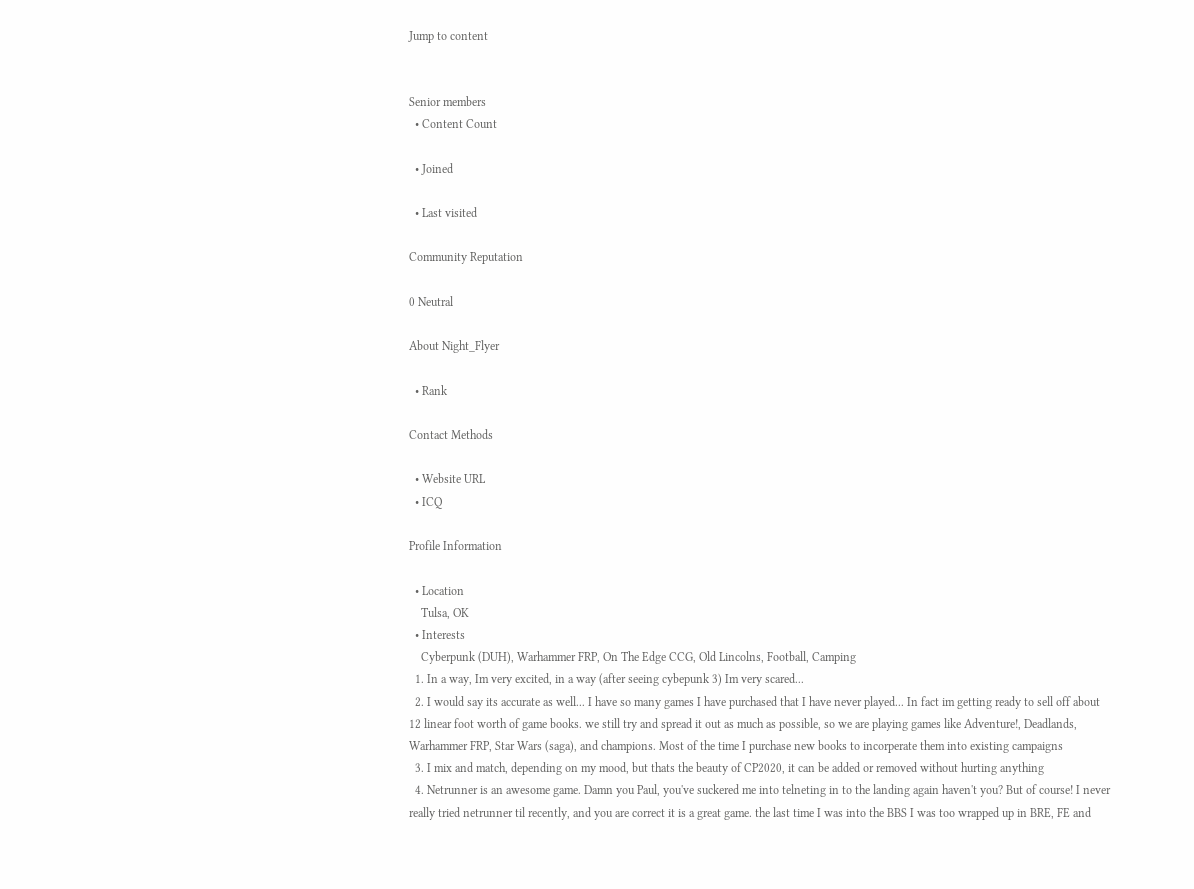Jump to content


Senior members
  • Content Count

  • Joined

  • Last visited

Community Reputation

0 Neutral

About Night_Flyer

  • Rank

Contact Methods

  • Website URL
  • ICQ

Profile Information

  • Location
    Tulsa, OK
  • Interests
    Cyberpunk (DUH), Warhammer FRP, On The Edge CCG, Old Lincolns, Football, Camping
  1. In a way, Im very excited, in a way (after seeing cybepunk 3) Im very scared...
  2. I would say its accurate as well... I have so many games I have purchased that I have never played... In fact im getting ready to sell off about 12 linear foot worth of game books. we still try and spread it out as much as possible, so we are playing games like Adventure!, Deadlands, Warhammer FRP, Star Wars (saga), and champions. Most of the time I purchase new books to incorperate them into existing campaigns
  3. I mix and match, depending on my mood, but thats the beauty of CP2020, it can be added or removed without hurting anything
  4. Netrunner is an awesome game. Damn you Paul, you've suckered me into telneting in to the landing again haven't you? But of course! I never really tried netrunner til recently, and you are correct it is a great game. the last time I was into the BBS I was too wrapped up in BRE, FE and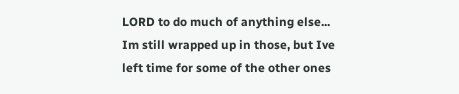LORD to do much of anything else... Im still wrapped up in those, but Ive left time for some of the other ones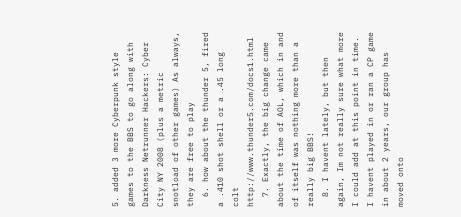5. added 3 more Cyberpunk style games to the BBS to go along with Darkness Netrunner Hackers: Cyber City NY 2008 (plus a metric snotload of other games) As always, they are free to play
  6. how about the thunder 5, fired a .410 shot shell or a .45 long colt http://www.thunder5.com/docs1.html
  7. Exactly, the big change came about the time of AOL, which in and of itself was nothing more than a really big BBS!
  8. I havent lately, but then again, Im not really sure what more I could add at this point in time. I havent played in or ran a CP game in about 2 years, our group has moved onto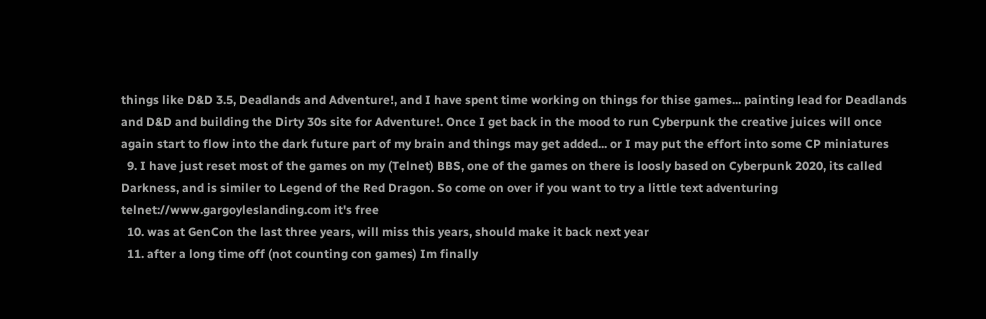things like D&D 3.5, Deadlands and Adventure!, and I have spent time working on things for thise games... painting lead for Deadlands and D&D and building the Dirty 30s site for Adventure!. Once I get back in the mood to run Cyberpunk the creative juices will once again start to flow into the dark future part of my brain and things may get added... or I may put the effort into some CP miniatures
  9. I have just reset most of the games on my (Telnet) BBS, one of the games on there is loosly based on Cyberpunk 2020, its called Darkness, and is similer to Legend of the Red Dragon. So come on over if you want to try a little text adventuring telnet://www.gargoyleslanding.com it's free
  10. was at GenCon the last three years, will miss this years, should make it back next year
  11. after a long time off (not counting con games) Im finally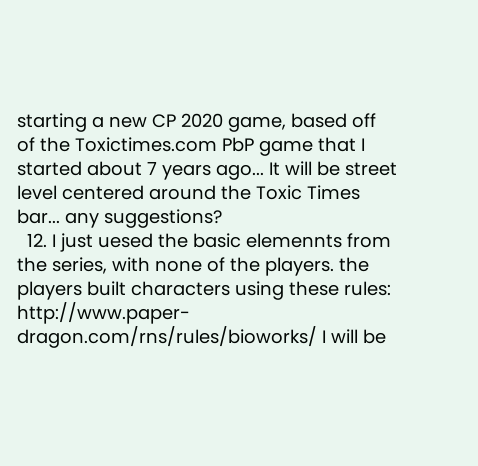starting a new CP 2020 game, based off of the Toxictimes.com PbP game that I started about 7 years ago... It will be street level centered around the Toxic Times bar... any suggestions?
  12. I just uesed the basic elemennts from the series, with none of the players. the players built characters using these rules: http://www.paper-dragon.com/rns/rules/bioworks/ I will be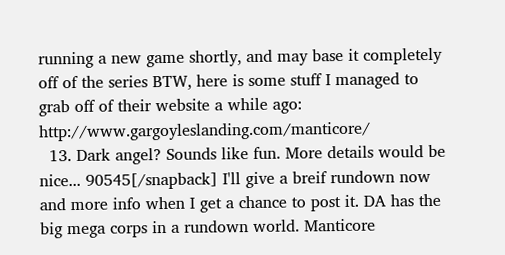running a new game shortly, and may base it completely off of the series BTW, here is some stuff I managed to grab off of their website a while ago: http://www.gargoyleslanding.com/manticore/
  13. Dark angel? Sounds like fun. More details would be nice... 90545[/snapback] I'll give a breif rundown now and more info when I get a chance to post it. DA has the big mega corps in a rundown world. Manticore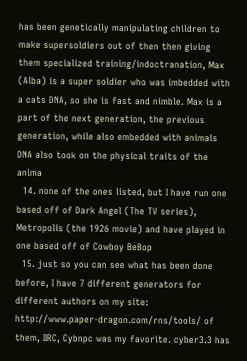has been genetically manipulating children to make supersoldiers out of then then giving them specialized training/indoctranation, Max (Alba) is a super soldier who was imbedded with a cats DNA, so she is fast and nimble. Max is a part of the next generation, the previous generation, while also embedded with animals DNA also took on the physical traits of the anima
  14. none of the ones listed, but I have run one based off of Dark Angel (The TV series), Metropolis (the 1926 movie) and have played in one based off of Cowboy BeBop
  15. just so you can see what has been done before, I have 7 different generators for different authors on my site: http://www.paper-dragon.com/rns/tools/ of them, IIRC, Cybnpc was my favorite. cyber3.3 has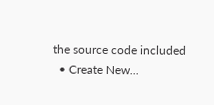the source code included
  • Create New...